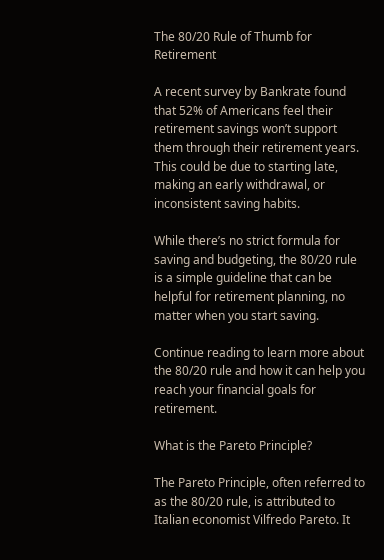The 80/20 Rule of Thumb for Retirement

A recent survey by Bankrate found that 52% of Americans feel their retirement savings won’t support them through their retirement years. This could be due to starting late, making an early withdrawal, or inconsistent saving habits.

While there’s no strict formula for saving and budgeting, the 80/20 rule is a simple guideline that can be helpful for retirement planning, no matter when you start saving.

Continue reading to learn more about the 80/20 rule and how it can help you reach your financial goals for retirement.

What is the Pareto Principle?

The Pareto Principle, often referred to as the 80/20 rule, is attributed to Italian economist Vilfredo Pareto. It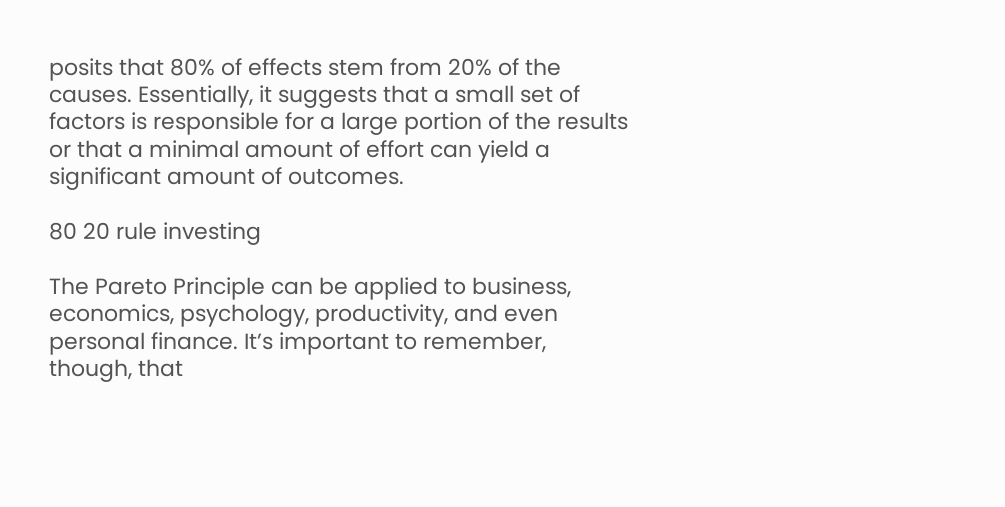posits that 80% of effects stem from 20% of the causes. Essentially, it suggests that a small set of factors is responsible for a large portion of the results or that a minimal amount of effort can yield a significant amount of outcomes.

80 20 rule investing

The Pareto Principle can be applied to business, economics, psychology, productivity, and even personal finance. It’s important to remember, though, that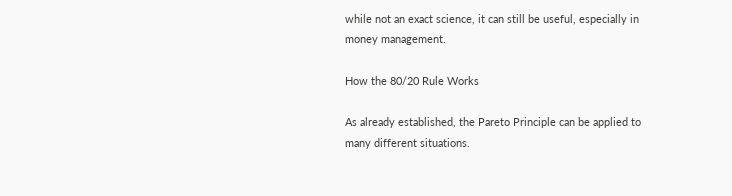while not an exact science, it can still be useful, especially in money management.

How the 80/20 Rule Works

As already established, the Pareto Principle can be applied to many different situations.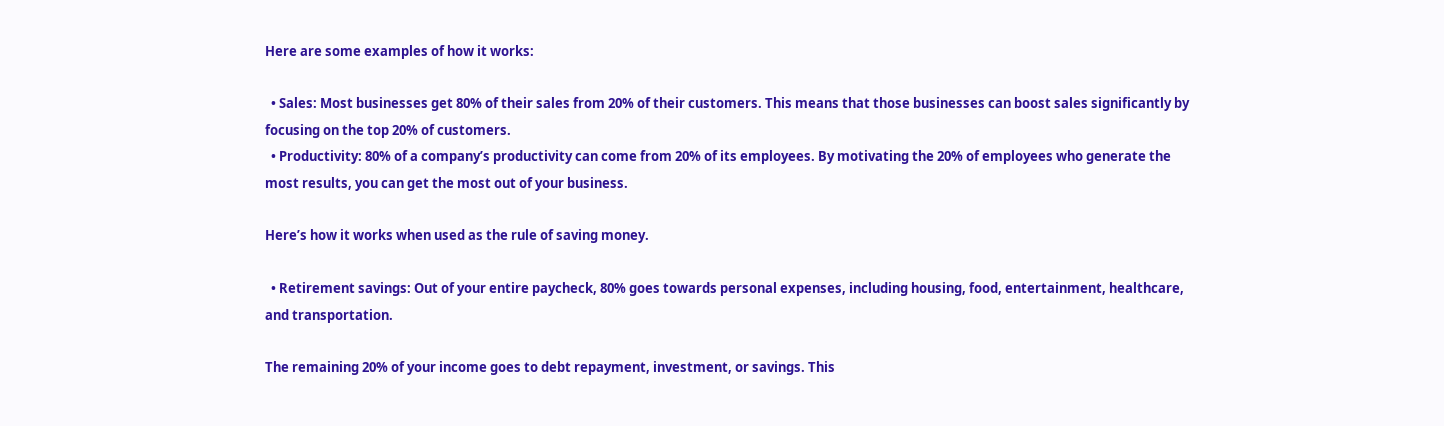Here are some examples of how it works:

  • Sales: Most businesses get 80% of their sales from 20% of their customers. This means that those businesses can boost sales significantly by focusing on the top 20% of customers.
  • Productivity: 80% of a company’s productivity can come from 20% of its employees. By motivating the 20% of employees who generate the most results, you can get the most out of your business.

Here’s how it works when used as the rule of saving money.

  • Retirement savings: Out of your entire paycheck, 80% goes towards personal expenses, including housing, food, entertainment, healthcare, and transportation.

The remaining 20% of your income goes to debt repayment, investment, or savings. This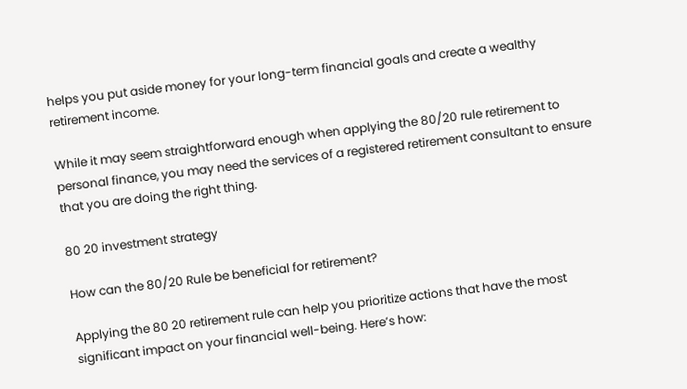helps you put aside money for your long-term financial goals and create a wealthy retirement income.

While it may seem straightforward enough when applying the 80/20 rule retirement to personal finance, you may need the services of a registered retirement consultant to ensure that you are doing the right thing.

80 20 investment strategy

How can the 80/20 Rule be beneficial for retirement?

Applying the 80 20 retirement rule can help you prioritize actions that have the most significant impact on your financial well-being. Here’s how: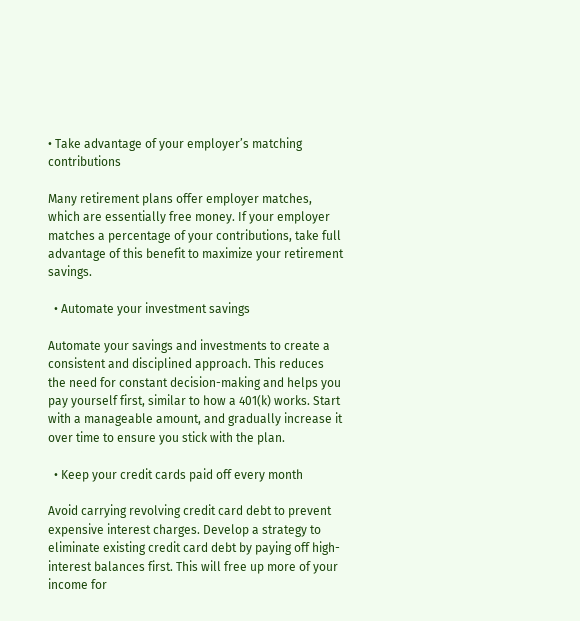• Take advantage of your employer’s matching contributions

Many retirement plans offer employer matches, which are essentially free money. If your employer matches a percentage of your contributions, take full advantage of this benefit to maximize your retirement savings.

  • Automate your investment savings

Automate your savings and investments to create a consistent and disciplined approach. This reduces the need for constant decision-making and helps you pay yourself first, similar to how a 401(k) works. Start with a manageable amount, and gradually increase it over time to ensure you stick with the plan.

  • Keep your credit cards paid off every month

Avoid carrying revolving credit card debt to prevent expensive interest charges. Develop a strategy to eliminate existing credit card debt by paying off high-interest balances first. This will free up more of your income for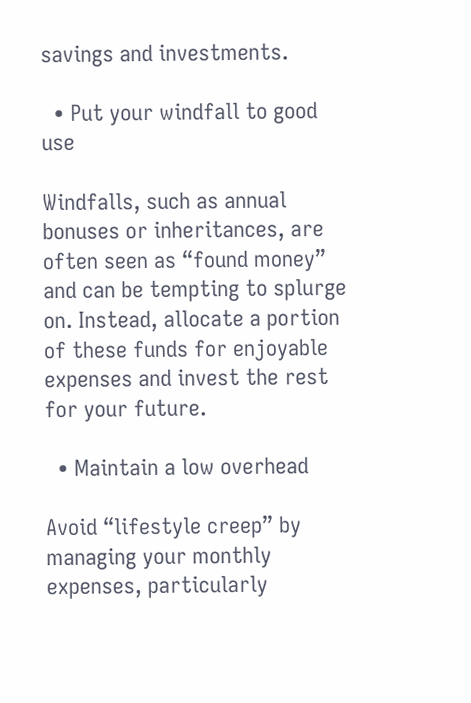savings and investments.

  • Put your windfall to good use

Windfalls, such as annual bonuses or inheritances, are often seen as “found money” and can be tempting to splurge on. Instead, allocate a portion of these funds for enjoyable expenses and invest the rest for your future.

  • Maintain a low overhead

Avoid “lifestyle creep” by managing your monthly expenses, particularly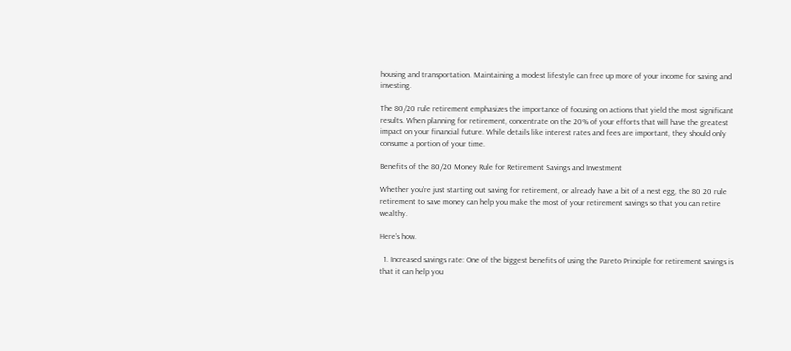housing and transportation. Maintaining a modest lifestyle can free up more of your income for saving and investing.

The 80/20 rule retirement emphasizes the importance of focusing on actions that yield the most significant results. When planning for retirement, concentrate on the 20% of your efforts that will have the greatest impact on your financial future. While details like interest rates and fees are important, they should only consume a portion of your time.

Benefits of the 80/20 Money Rule for Retirement Savings and Investment

Whether you’re just starting out saving for retirement, or already have a bit of a nest egg, the 80 20 rule retirement to save money can help you make the most of your retirement savings so that you can retire wealthy.

Here’s how.

  1. Increased savings rate: One of the biggest benefits of using the Pareto Principle for retirement savings is that it can help you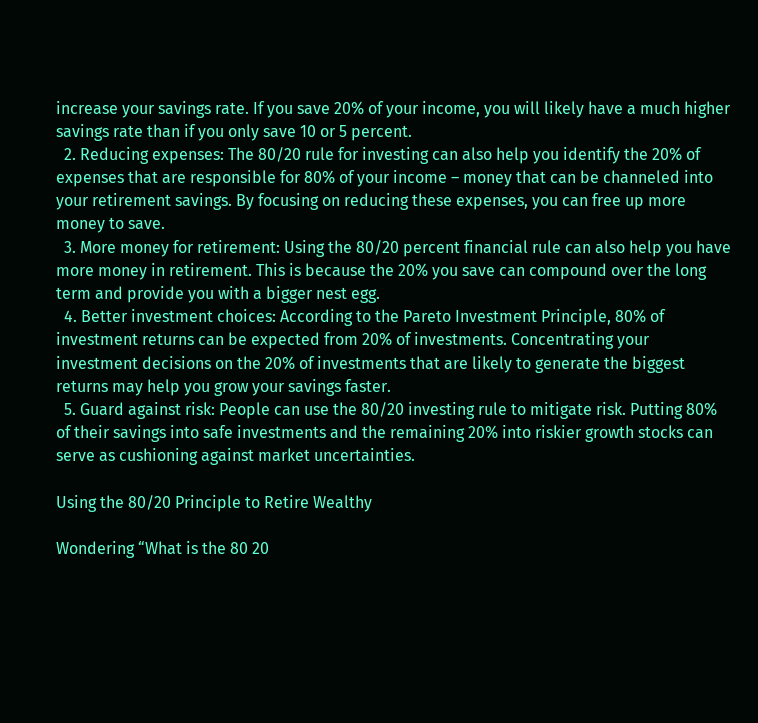increase your savings rate. If you save 20% of your income, you will likely have a much higher savings rate than if you only save 10 or 5 percent.
  2. Reducing expenses: The 80/20 rule for investing can also help you identify the 20% of expenses that are responsible for 80% of your income – money that can be channeled into your retirement savings. By focusing on reducing these expenses, you can free up more money to save.
  3. More money for retirement: Using the 80/20 percent financial rule can also help you have more money in retirement. This is because the 20% you save can compound over the long term and provide you with a bigger nest egg.
  4. Better investment choices: According to the Pareto Investment Principle, 80% of investment returns can be expected from 20% of investments. Concentrating your investment decisions on the 20% of investments that are likely to generate the biggest returns may help you grow your savings faster.
  5. Guard against risk: People can use the 80/20 investing rule to mitigate risk. Putting 80% of their savings into safe investments and the remaining 20% into riskier growth stocks can serve as cushioning against market uncertainties.

Using the 80/20 Principle to Retire Wealthy

Wondering “What is the 80 20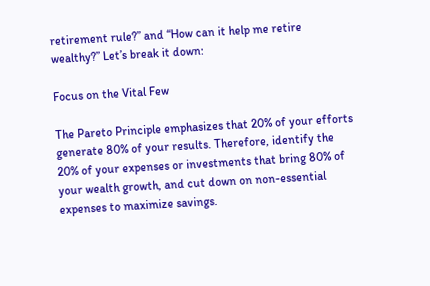retirement rule?” and “How can it help me retire wealthy?” Let’s break it down:

Focus on the Vital Few

The Pareto Principle emphasizes that 20% of your efforts generate 80% of your results. Therefore, identify the 20% of your expenses or investments that bring 80% of your wealth growth, and cut down on non-essential expenses to maximize savings.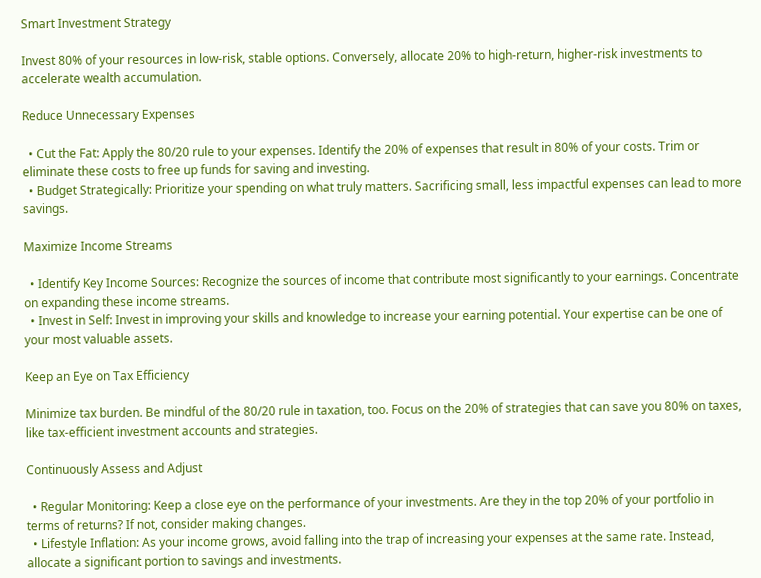Smart Investment Strategy

Invest 80% of your resources in low-risk, stable options. Conversely, allocate 20% to high-return, higher-risk investments to accelerate wealth accumulation.

Reduce Unnecessary Expenses

  • Cut the Fat: Apply the 80/20 rule to your expenses. Identify the 20% of expenses that result in 80% of your costs. Trim or eliminate these costs to free up funds for saving and investing.
  • Budget Strategically: Prioritize your spending on what truly matters. Sacrificing small, less impactful expenses can lead to more savings.

Maximize Income Streams

  • Identify Key Income Sources: Recognize the sources of income that contribute most significantly to your earnings. Concentrate on expanding these income streams.
  • Invest in Self: Invest in improving your skills and knowledge to increase your earning potential. Your expertise can be one of your most valuable assets.

Keep an Eye on Tax Efficiency

Minimize tax burden. Be mindful of the 80/20 rule in taxation, too. Focus on the 20% of strategies that can save you 80% on taxes, like tax-efficient investment accounts and strategies.

Continuously Assess and Adjust

  • Regular Monitoring: Keep a close eye on the performance of your investments. Are they in the top 20% of your portfolio in terms of returns? If not, consider making changes.
  • Lifestyle Inflation: As your income grows, avoid falling into the trap of increasing your expenses at the same rate. Instead, allocate a significant portion to savings and investments.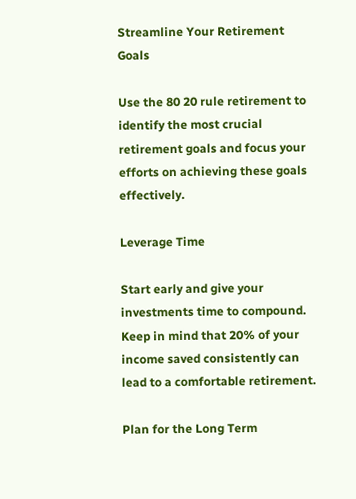Streamline Your Retirement Goals

Use the 80 20 rule retirement to identify the most crucial retirement goals and focus your efforts on achieving these goals effectively.

Leverage Time

Start early and give your investments time to compound. Keep in mind that 20% of your income saved consistently can lead to a comfortable retirement.

Plan for the Long Term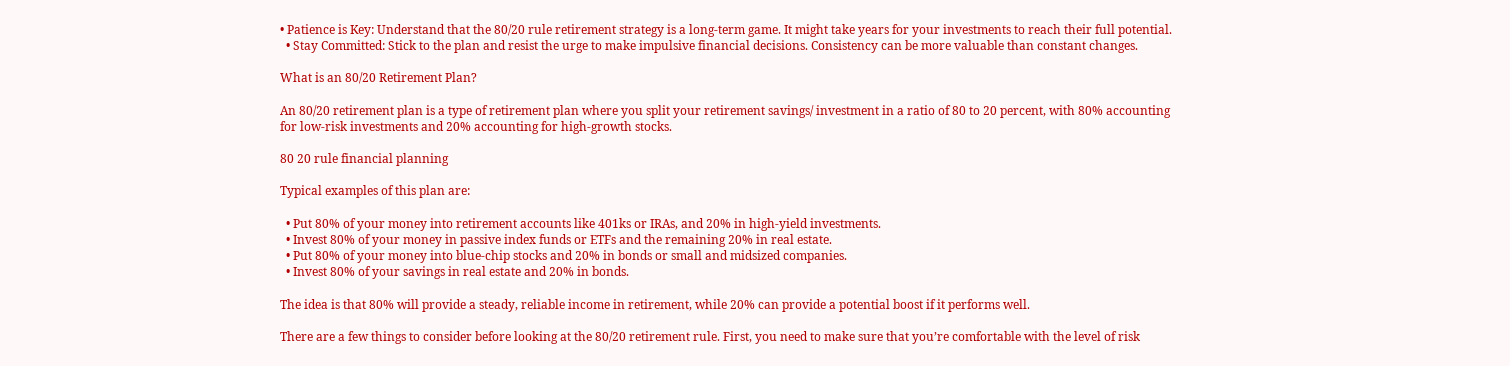• Patience is Key: Understand that the 80/20 rule retirement strategy is a long-term game. It might take years for your investments to reach their full potential.
  • Stay Committed: Stick to the plan and resist the urge to make impulsive financial decisions. Consistency can be more valuable than constant changes.

What is an 80/20 Retirement Plan?

An 80/20 retirement plan is a type of retirement plan where you split your retirement savings/ investment in a ratio of 80 to 20 percent, with 80% accounting for low-risk investments and 20% accounting for high-growth stocks.

80 20 rule financial planning

Typical examples of this plan are:

  • Put 80% of your money into retirement accounts like 401ks or IRAs, and 20% in high-yield investments.
  • Invest 80% of your money in passive index funds or ETFs and the remaining 20% in real estate.
  • Put 80% of your money into blue-chip stocks and 20% in bonds or small and midsized companies.
  • Invest 80% of your savings in real estate and 20% in bonds.

The idea is that 80% will provide a steady, reliable income in retirement, while 20% can provide a potential boost if it performs well.

There are a few things to consider before looking at the 80/20 retirement rule. First, you need to make sure that you’re comfortable with the level of risk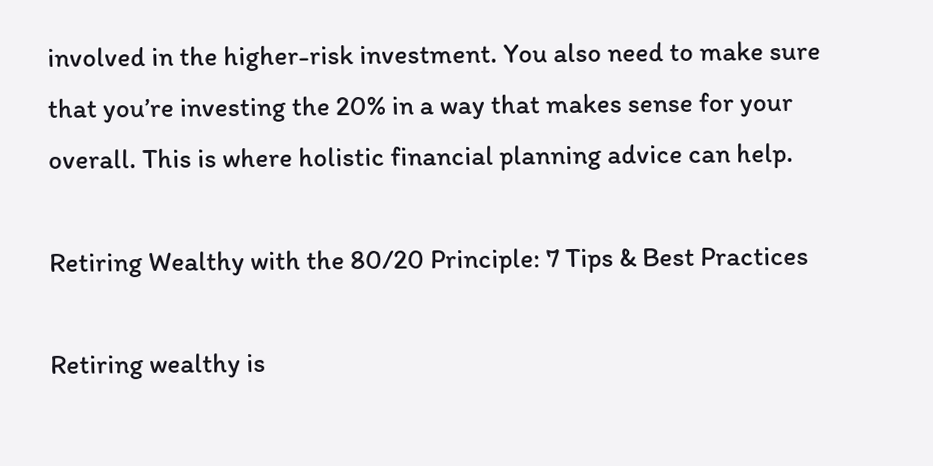involved in the higher-risk investment. You also need to make sure that you’re investing the 20% in a way that makes sense for your overall. This is where holistic financial planning advice can help.

Retiring Wealthy with the 80/20 Principle: 7 Tips & Best Practices

Retiring wealthy is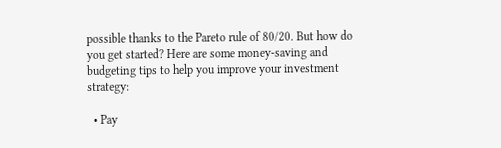possible thanks to the Pareto rule of 80/20. But how do you get started? Here are some money-saving and budgeting tips to help you improve your investment strategy:

  • Pay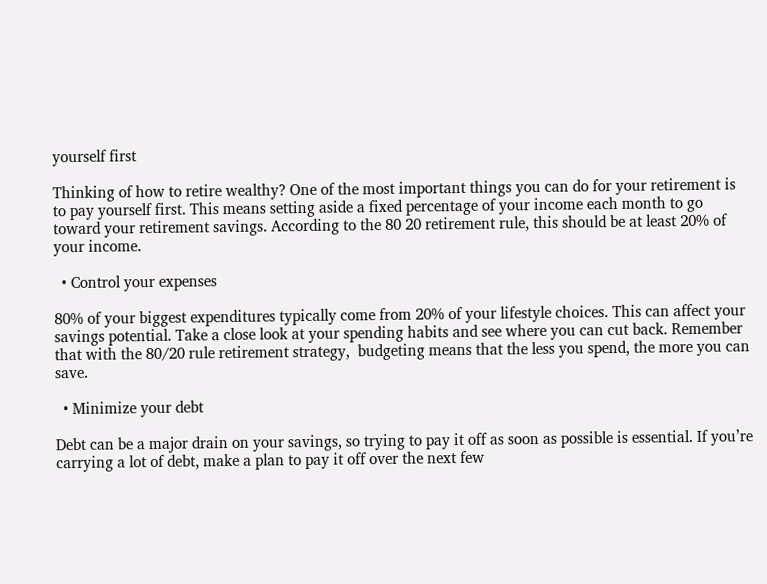yourself first

Thinking of how to retire wealthy? One of the most important things you can do for your retirement is to pay yourself first. This means setting aside a fixed percentage of your income each month to go toward your retirement savings. According to the 80 20 retirement rule, this should be at least 20% of your income.

  • Control your expenses

80% of your biggest expenditures typically come from 20% of your lifestyle choices. This can affect your savings potential. Take a close look at your spending habits and see where you can cut back. Remember that with the 80/20 rule retirement strategy,  budgeting means that the less you spend, the more you can save.

  • Minimize your debt

Debt can be a major drain on your savings, so trying to pay it off as soon as possible is essential. If you’re carrying a lot of debt, make a plan to pay it off over the next few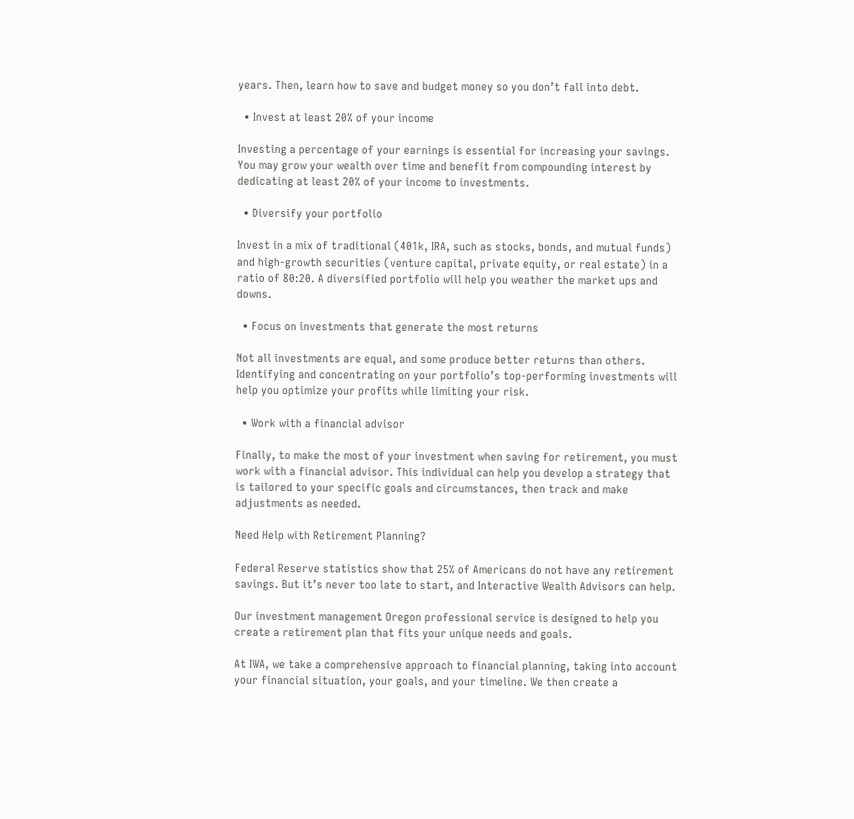years. Then, learn how to save and budget money so you don’t fall into debt.

  • Invest at least 20% of your income

Investing a percentage of your earnings is essential for increasing your savings. You may grow your wealth over time and benefit from compounding interest by dedicating at least 20% of your income to investments.

  • Diversify your portfolio

Invest in a mix of traditional (401k, IRA, such as stocks, bonds, and mutual funds) and high-growth securities (venture capital, private equity, or real estate) in a ratio of 80:20. A diversified portfolio will help you weather the market ups and downs.

  • Focus on investments that generate the most returns

Not all investments are equal, and some produce better returns than others. Identifying and concentrating on your portfolio’s top-performing investments will help you optimize your profits while limiting your risk.

  • Work with a financial advisor

Finally, to make the most of your investment when saving for retirement, you must work with a financial advisor. This individual can help you develop a strategy that is tailored to your specific goals and circumstances, then track and make adjustments as needed.

Need Help with Retirement Planning?

Federal Reserve statistics show that 25% of Americans do not have any retirement savings. But it’s never too late to start, and Interactive Wealth Advisors can help.

Our investment management Oregon professional service is designed to help you create a retirement plan that fits your unique needs and goals.

At IWA, we take a comprehensive approach to financial planning, taking into account your financial situation, your goals, and your timeline. We then create a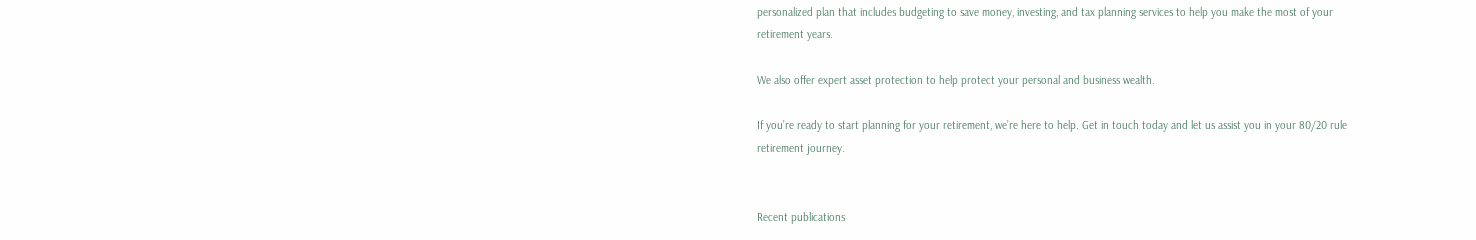personalized plan that includes budgeting to save money, investing, and tax planning services to help you make the most of your retirement years.

We also offer expert asset protection to help protect your personal and business wealth.

If you’re ready to start planning for your retirement, we’re here to help. Get in touch today and let us assist you in your 80/20 rule retirement journey.


Recent publications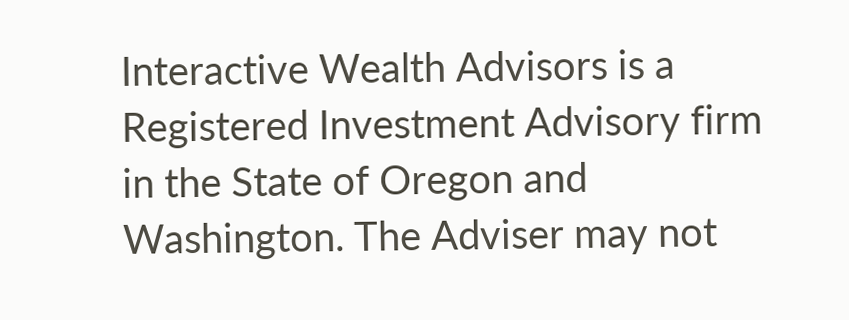Interactive Wealth Advisors is a Registered Investment Advisory firm in the State of Oregon and Washington. The Adviser may not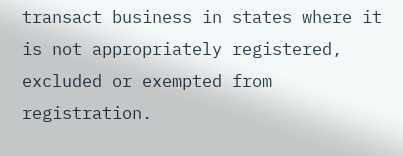transact business in states where it is not appropriately registered, excluded or exempted from registration.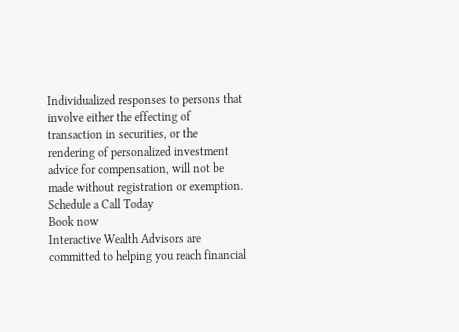Individualized responses to persons that involve either the effecting of transaction in securities, or the rendering of personalized investment advice for compensation, will not be made without registration or exemption.
Schedule a Call Today
Book now
Interactive Wealth Advisors are committed to helping you reach financial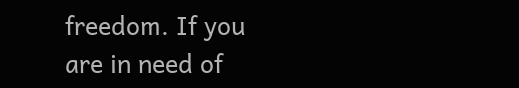freedom. If you are in need of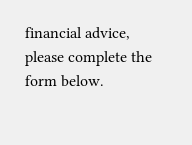financial advice, please complete the form below.